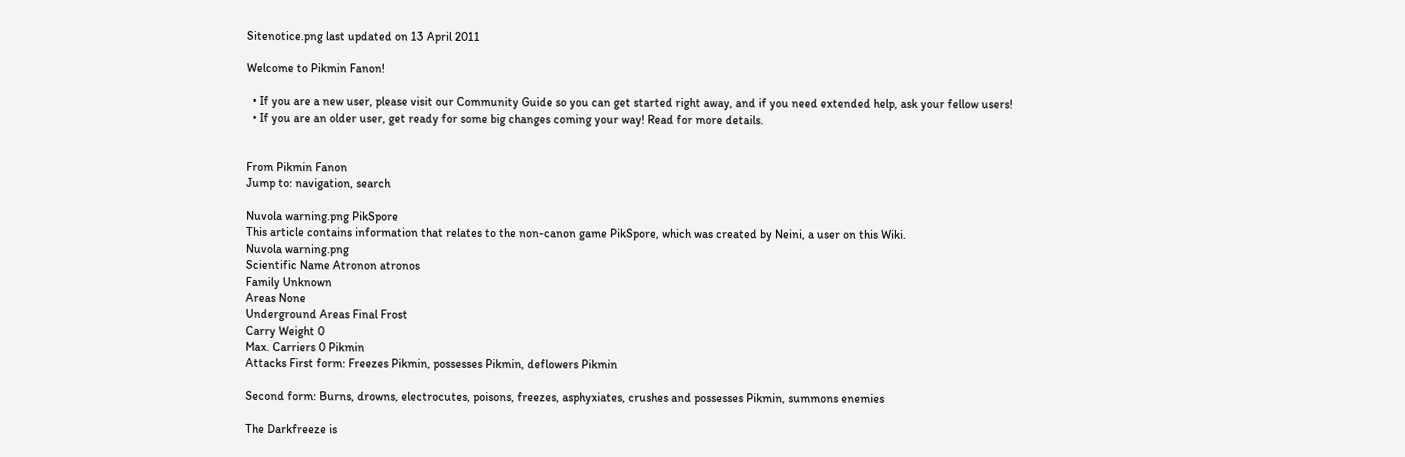Sitenotice.png last updated on 13 April 2011

Welcome to Pikmin Fanon!

  • If you are a new user, please visit our Community Guide so you can get started right away, and if you need extended help, ask your fellow users!
  • If you are an older user, get ready for some big changes coming your way! Read for more details.


From Pikmin Fanon
Jump to: navigation, search

Nuvola warning.png PikSpore
This article contains information that relates to the non-canon game PikSpore, which was created by Neini, a user on this Wiki.
Nuvola warning.png
Scientific Name Atronon atronos
Family Unknown
Areas None
Underground Areas Final Frost
Carry Weight 0
Max. Carriers 0 Pikmin
Attacks First form: Freezes Pikmin, possesses Pikmin, deflowers Pikmin

Second form: Burns, drowns, electrocutes, poisons, freezes, asphyxiates, crushes and possesses Pikmin, summons enemies

The Darkfreeze is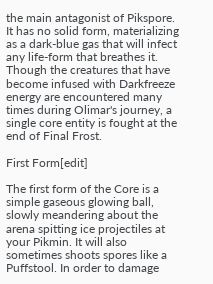the main antagonist of Pikspore. It has no solid form, materializing as a dark-blue gas that will infect any life-form that breathes it. Though the creatures that have become infused with Darkfreeze energy are encountered many times during Olimar's journey, a single core entity is fought at the end of Final Frost.

First Form[edit]

The first form of the Core is a simple gaseous glowing ball, slowly meandering about the arena spitting ice projectiles at your Pikmin. It will also sometimes shoots spores like a Puffstool. In order to damage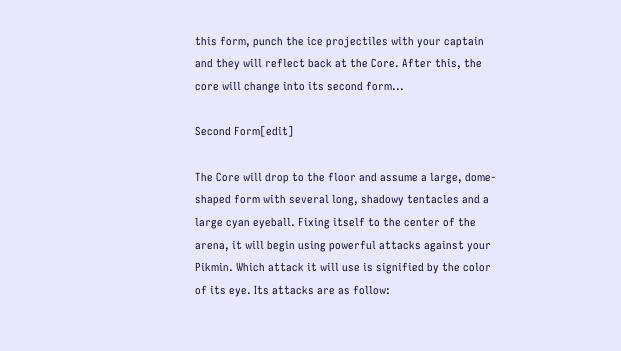this form, punch the ice projectiles with your captain and they will reflect back at the Core. After this, the core will change into its second form...

Second Form[edit]

The Core will drop to the floor and assume a large, dome-shaped form with several long, shadowy tentacles and a large cyan eyeball. Fixing itself to the center of the arena, it will begin using powerful attacks against your Pikmin. Which attack it will use is signified by the color of its eye. Its attacks are as follow: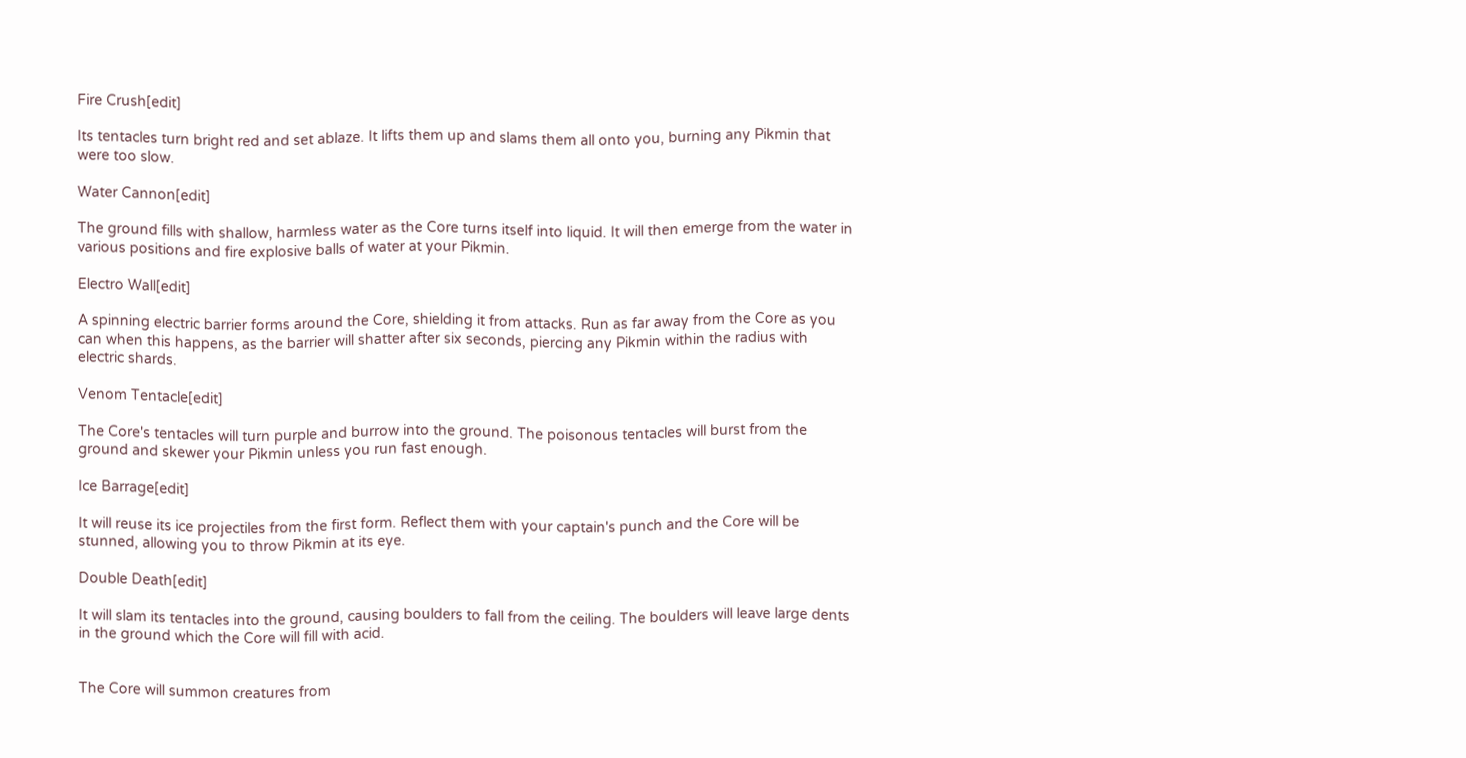Fire Crush[edit]

Its tentacles turn bright red and set ablaze. It lifts them up and slams them all onto you, burning any Pikmin that were too slow.

Water Cannon[edit]

The ground fills with shallow, harmless water as the Core turns itself into liquid. It will then emerge from the water in various positions and fire explosive balls of water at your Pikmin.

Electro Wall[edit]

A spinning electric barrier forms around the Core, shielding it from attacks. Run as far away from the Core as you can when this happens, as the barrier will shatter after six seconds, piercing any Pikmin within the radius with electric shards.

Venom Tentacle[edit]

The Core's tentacles will turn purple and burrow into the ground. The poisonous tentacles will burst from the ground and skewer your Pikmin unless you run fast enough.

Ice Barrage[edit]

It will reuse its ice projectiles from the first form. Reflect them with your captain's punch and the Core will be stunned, allowing you to throw Pikmin at its eye.

Double Death[edit]

It will slam its tentacles into the ground, causing boulders to fall from the ceiling. The boulders will leave large dents in the ground which the Core will fill with acid.


The Core will summon creatures from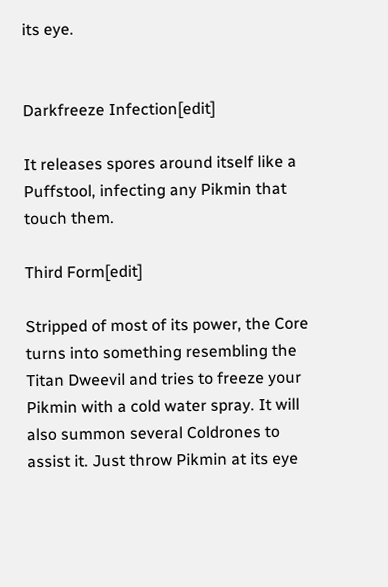its eye.


Darkfreeze Infection[edit]

It releases spores around itself like a Puffstool, infecting any Pikmin that touch them.

Third Form[edit]

Stripped of most of its power, the Core turns into something resembling the Titan Dweevil and tries to freeze your Pikmin with a cold water spray. It will also summon several Coldrones to assist it. Just throw Pikmin at its eye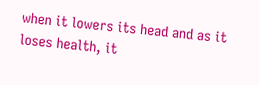when it lowers its head and as it loses health, it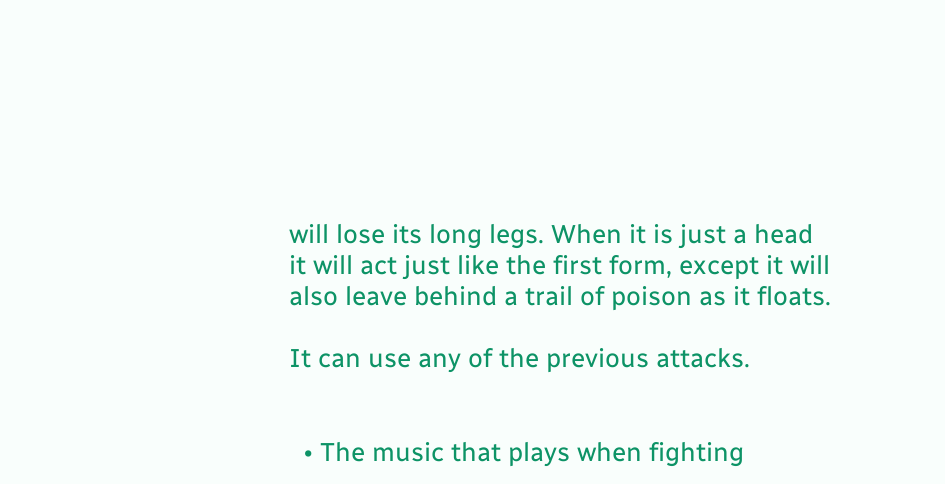will lose its long legs. When it is just a head it will act just like the first form, except it will also leave behind a trail of poison as it floats.

It can use any of the previous attacks.


  • The music that plays when fighting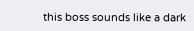this boss sounds like a dark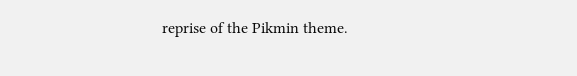reprise of the Pikmin theme.